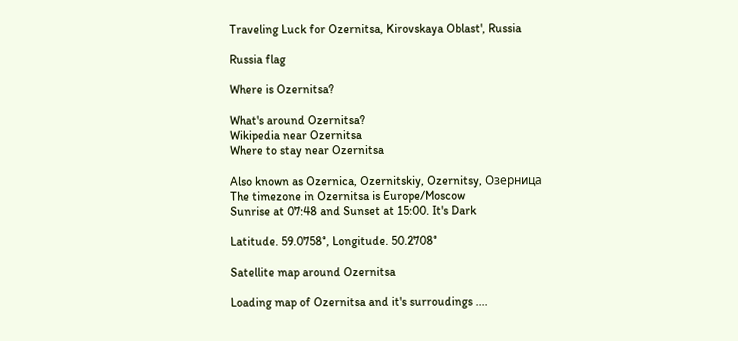Traveling Luck for Ozernitsa, Kirovskaya Oblast', Russia

Russia flag

Where is Ozernitsa?

What's around Ozernitsa?
Wikipedia near Ozernitsa
Where to stay near Ozernitsa

Also known as Ozernica, Ozernitskiy, Ozernitsy, Озерница
The timezone in Ozernitsa is Europe/Moscow
Sunrise at 07:48 and Sunset at 15:00. It's Dark

Latitude. 59.0758°, Longitude. 50.2708°

Satellite map around Ozernitsa

Loading map of Ozernitsa and it's surroudings ....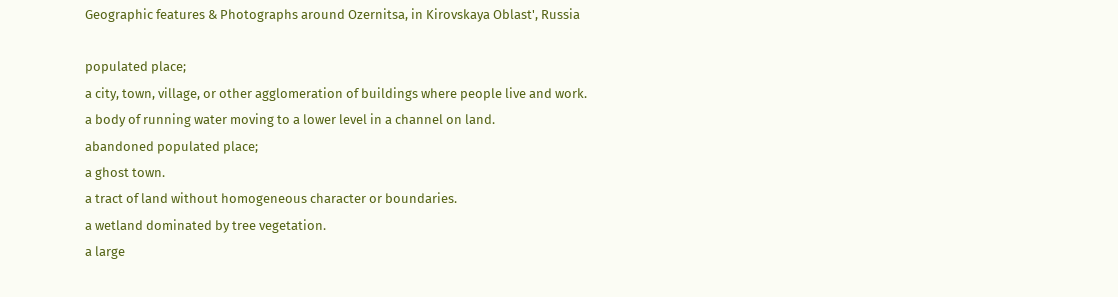Geographic features & Photographs around Ozernitsa, in Kirovskaya Oblast', Russia

populated place;
a city, town, village, or other agglomeration of buildings where people live and work.
a body of running water moving to a lower level in a channel on land.
abandoned populated place;
a ghost town.
a tract of land without homogeneous character or boundaries.
a wetland dominated by tree vegetation.
a large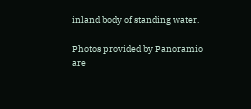inland body of standing water.

Photos provided by Panoramio are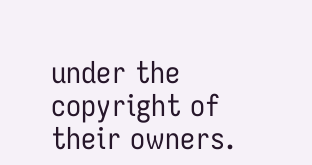under the copyright of their owners.